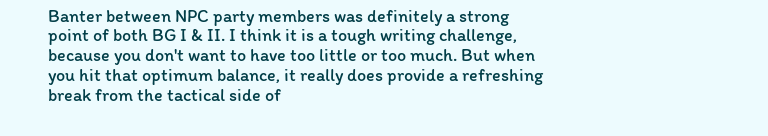Banter between NPC party members was definitely a strong point of both BG I & II. I think it is a tough writing challenge, because you don't want to have too little or too much. But when you hit that optimum balance, it really does provide a refreshing break from the tactical side of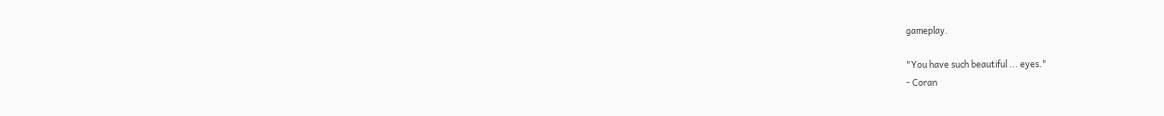gameplay.

"You have such beautiful ... eyes."
- Coran